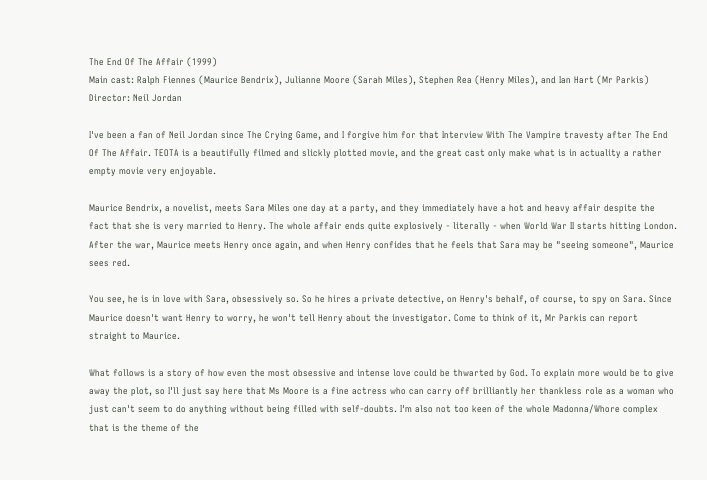The End Of The Affair (1999)
Main cast: Ralph Fiennes (Maurice Bendrix), Julianne Moore (Sarah Miles), Stephen Rea (Henry Miles), and Ian Hart (Mr Parkis)
Director: Neil Jordan

I've been a fan of Neil Jordan since The Crying Game, and I forgive him for that Interview With The Vampire travesty after The End Of The Affair. TEOTA is a beautifully filmed and slickly plotted movie, and the great cast only make what is in actuality a rather empty movie very enjoyable.

Maurice Bendrix, a novelist, meets Sara Miles one day at a party, and they immediately have a hot and heavy affair despite the fact that she is very married to Henry. The whole affair ends quite explosively - literally - when World War II starts hitting London. After the war, Maurice meets Henry once again, and when Henry confides that he feels that Sara may be "seeing someone", Maurice sees red.

You see, he is in love with Sara, obsessively so. So he hires a private detective, on Henry's behalf, of course, to spy on Sara. Since Maurice doesn't want Henry to worry, he won't tell Henry about the investigator. Come to think of it, Mr Parkis can report straight to Maurice.

What follows is a story of how even the most obsessive and intense love could be thwarted by God. To explain more would be to give away the plot, so I'll just say here that Ms Moore is a fine actress who can carry off brilliantly her thankless role as a woman who just can't seem to do anything without being filled with self-doubts. I'm also not too keen of the whole Madonna/Whore complex that is the theme of the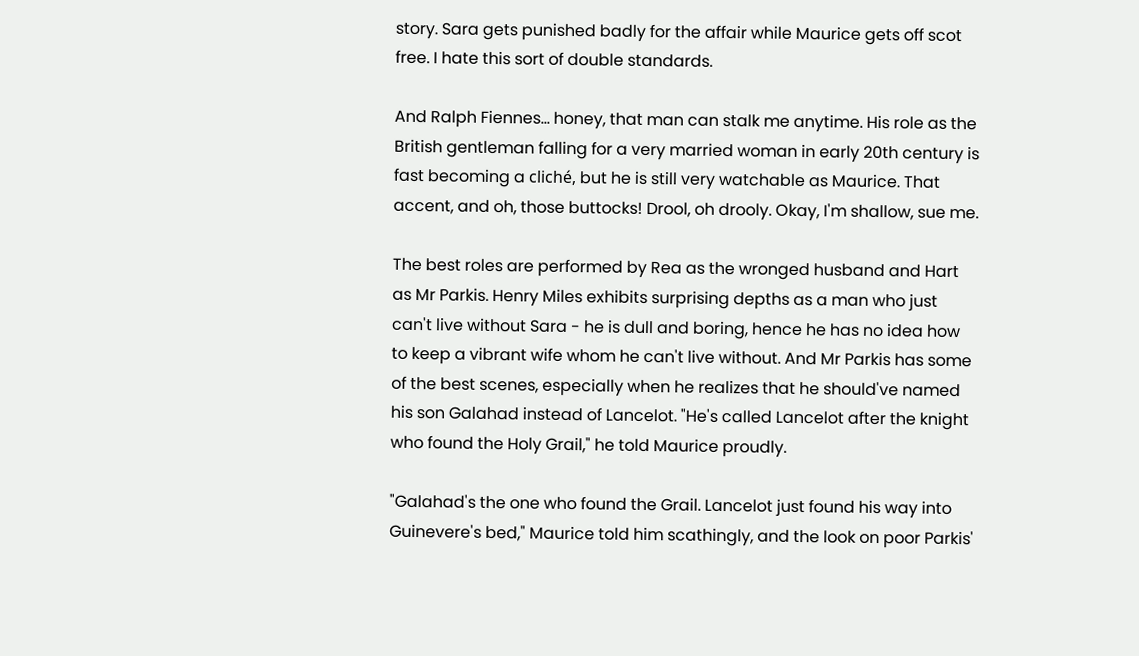story. Sara gets punished badly for the affair while Maurice gets off scot free. I hate this sort of double standards.

And Ralph Fiennes... honey, that man can stalk me anytime. His role as the British gentleman falling for a very married woman in early 20th century is fast becoming a cliché, but he is still very watchable as Maurice. That accent, and oh, those buttocks! Drool, oh drooly. Okay, I'm shallow, sue me.

The best roles are performed by Rea as the wronged husband and Hart as Mr Parkis. Henry Miles exhibits surprising depths as a man who just can't live without Sara - he is dull and boring, hence he has no idea how to keep a vibrant wife whom he can't live without. And Mr Parkis has some of the best scenes, especially when he realizes that he should've named his son Galahad instead of Lancelot. "He's called Lancelot after the knight who found the Holy Grail," he told Maurice proudly.

"Galahad's the one who found the Grail. Lancelot just found his way into Guinevere's bed," Maurice told him scathingly, and the look on poor Parkis'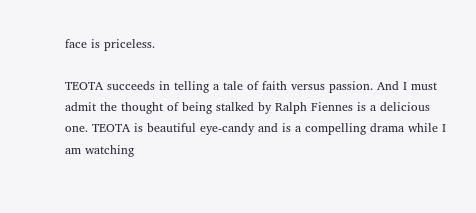face is priceless.

TEOTA succeeds in telling a tale of faith versus passion. And I must admit the thought of being stalked by Ralph Fiennes is a delicious one. TEOTA is beautiful eye-candy and is a compelling drama while I am watching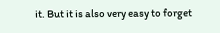it. But it is also very easy to forget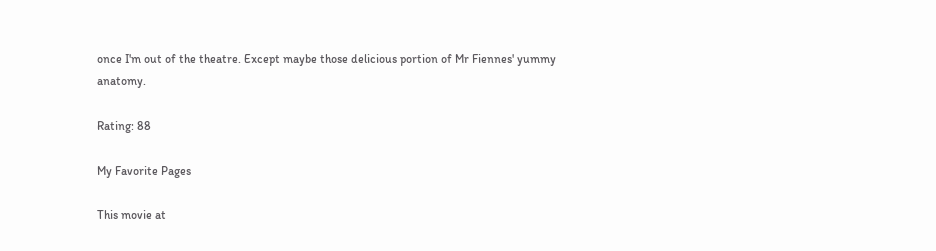once I'm out of the theatre. Except maybe those delicious portion of Mr Fiennes' yummy anatomy.

Rating: 88

My Favorite Pages

This movie at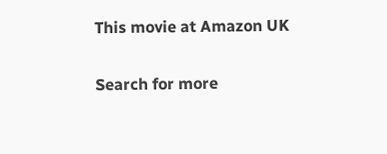This movie at Amazon UK

Search for more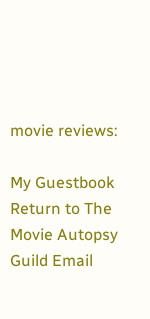movie reviews:

My Guestbook Return to The Movie Autopsy Guild Email